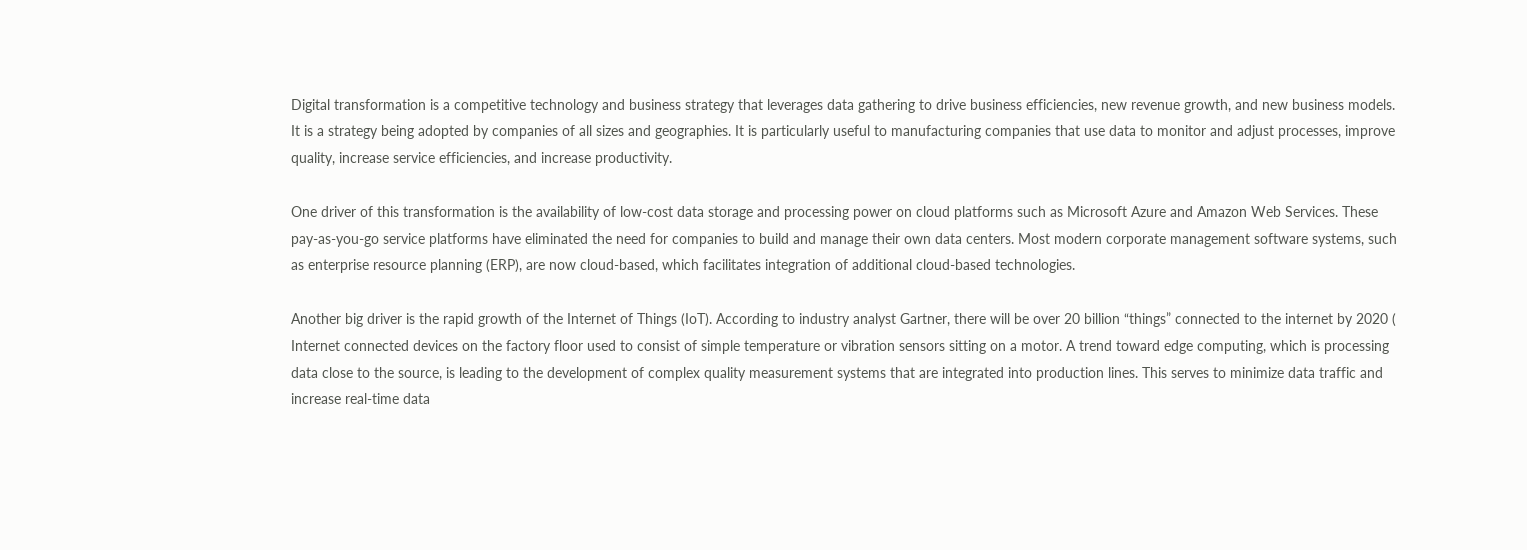Digital transformation is a competitive technology and business strategy that leverages data gathering to drive business efficiencies, new revenue growth, and new business models. It is a strategy being adopted by companies of all sizes and geographies. It is particularly useful to manufacturing companies that use data to monitor and adjust processes, improve quality, increase service efficiencies, and increase productivity.

One driver of this transformation is the availability of low-cost data storage and processing power on cloud platforms such as Microsoft Azure and Amazon Web Services. These pay-as-you-go service platforms have eliminated the need for companies to build and manage their own data centers. Most modern corporate management software systems, such as enterprise resource planning (ERP), are now cloud-based, which facilitates integration of additional cloud-based technologies.

Another big driver is the rapid growth of the Internet of Things (IoT). According to industry analyst Gartner, there will be over 20 billion “things” connected to the internet by 2020 ( Internet connected devices on the factory floor used to consist of simple temperature or vibration sensors sitting on a motor. A trend toward edge computing, which is processing data close to the source, is leading to the development of complex quality measurement systems that are integrated into production lines. This serves to minimize data traffic and increase real-time data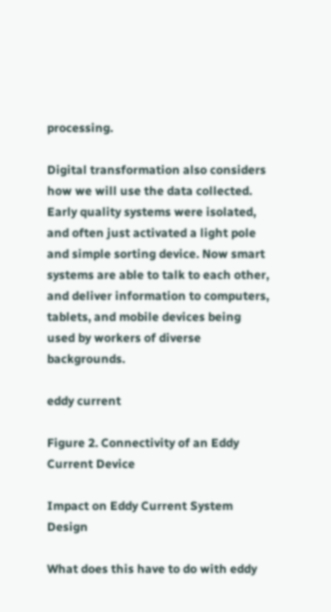processing.

Digital transformation also considers how we will use the data collected. Early quality systems were isolated, and often just activated a light pole and simple sorting device. Now smart systems are able to talk to each other, and deliver information to computers, tablets, and mobile devices being used by workers of diverse backgrounds.

eddy current

Figure 2. Connectivity of an Eddy Current Device

Impact on Eddy Current System Design

What does this have to do with eddy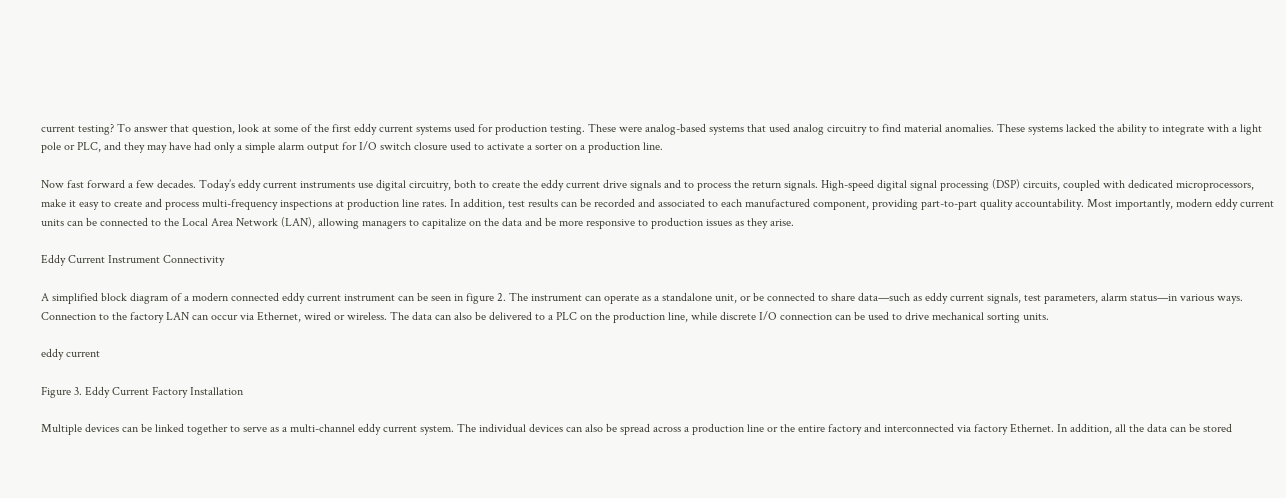current testing? To answer that question, look at some of the first eddy current systems used for production testing. These were analog-based systems that used analog circuitry to find material anomalies. These systems lacked the ability to integrate with a light pole or PLC, and they may have had only a simple alarm output for I/O switch closure used to activate a sorter on a production line.

Now fast forward a few decades. Today’s eddy current instruments use digital circuitry, both to create the eddy current drive signals and to process the return signals. High-speed digital signal processing (DSP) circuits, coupled with dedicated microprocessors, make it easy to create and process multi-frequency inspections at production line rates. In addition, test results can be recorded and associated to each manufactured component, providing part-to-part quality accountability. Most importantly, modern eddy current units can be connected to the Local Area Network (LAN), allowing managers to capitalize on the data and be more responsive to production issues as they arise.

Eddy Current Instrument Connectivity

A simplified block diagram of a modern connected eddy current instrument can be seen in figure 2. The instrument can operate as a standalone unit, or be connected to share data—such as eddy current signals, test parameters, alarm status—in various ways. Connection to the factory LAN can occur via Ethernet, wired or wireless. The data can also be delivered to a PLC on the production line, while discrete I/O connection can be used to drive mechanical sorting units.

eddy current

Figure 3. Eddy Current Factory Installation

Multiple devices can be linked together to serve as a multi-channel eddy current system. The individual devices can also be spread across a production line or the entire factory and interconnected via factory Ethernet. In addition, all the data can be stored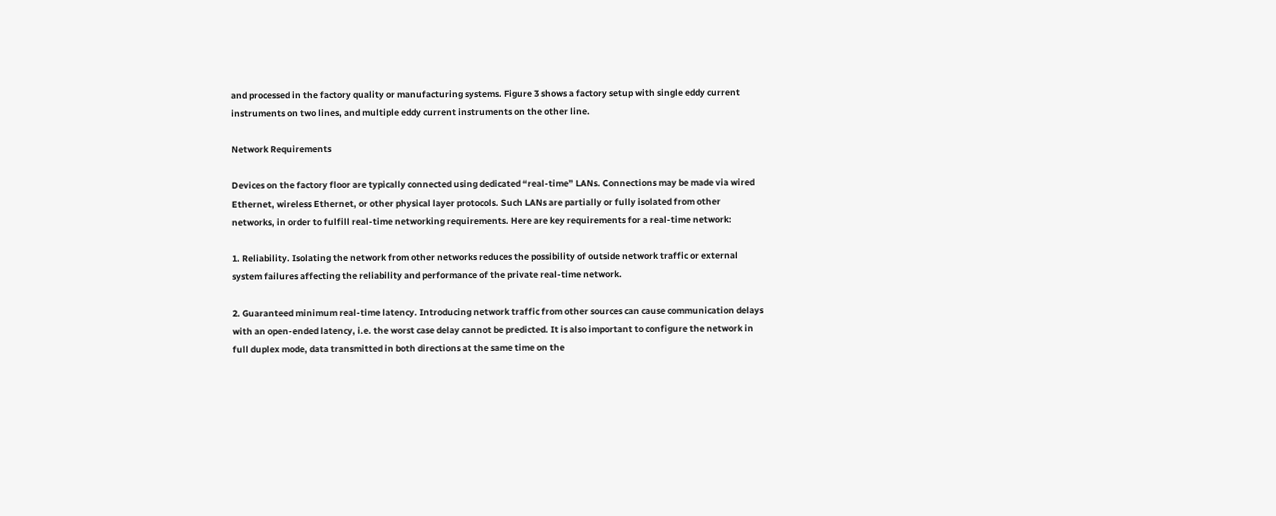and processed in the factory quality or manufacturing systems. Figure 3 shows a factory setup with single eddy current instruments on two lines, and multiple eddy current instruments on the other line.

Network Requirements

Devices on the factory floor are typically connected using dedicated “real-time” LANs. Connections may be made via wired Ethernet, wireless Ethernet, or other physical layer protocols. Such LANs are partially or fully isolated from other networks, in order to fulfill real-time networking requirements. Here are key requirements for a real-time network:

1. Reliability. Isolating the network from other networks reduces the possibility of outside network traffic or external system failures affecting the reliability and performance of the private real-time network.

2. Guaranteed minimum real-time latency. Introducing network traffic from other sources can cause communication delays with an open-ended latency, i.e. the worst case delay cannot be predicted. It is also important to configure the network in full duplex mode, data transmitted in both directions at the same time on the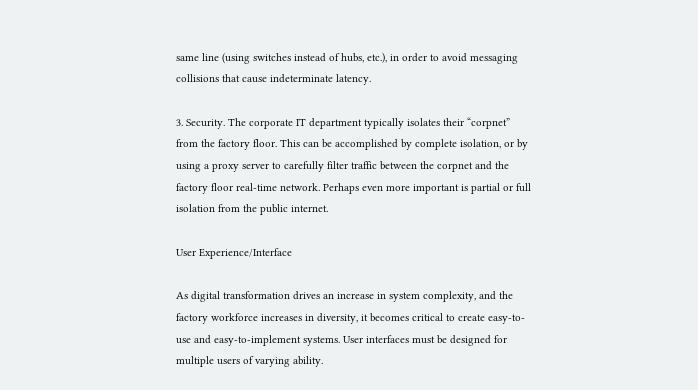same line (using switches instead of hubs, etc.), in order to avoid messaging collisions that cause indeterminate latency.

3. Security. The corporate IT department typically isolates their “corpnet” from the factory floor. This can be accomplished by complete isolation, or by using a proxy server to carefully filter traffic between the corpnet and the factory floor real-time network. Perhaps even more important is partial or full isolation from the public internet.

User Experience/Interface

As digital transformation drives an increase in system complexity, and the factory workforce increases in diversity, it becomes critical to create easy-to-use and easy-to-implement systems. User interfaces must be designed for multiple users of varying ability.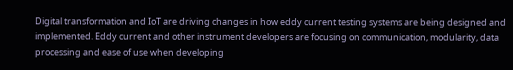Digital transformation and IoT are driving changes in how eddy current testing systems are being designed and implemented. Eddy current and other instrument developers are focusing on communication, modularity, data processing and ease of use when developing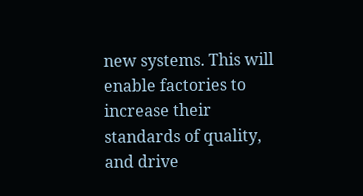new systems. This will enable factories to increase their standards of quality, and drive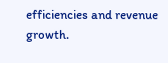efficiencies and revenue growth.